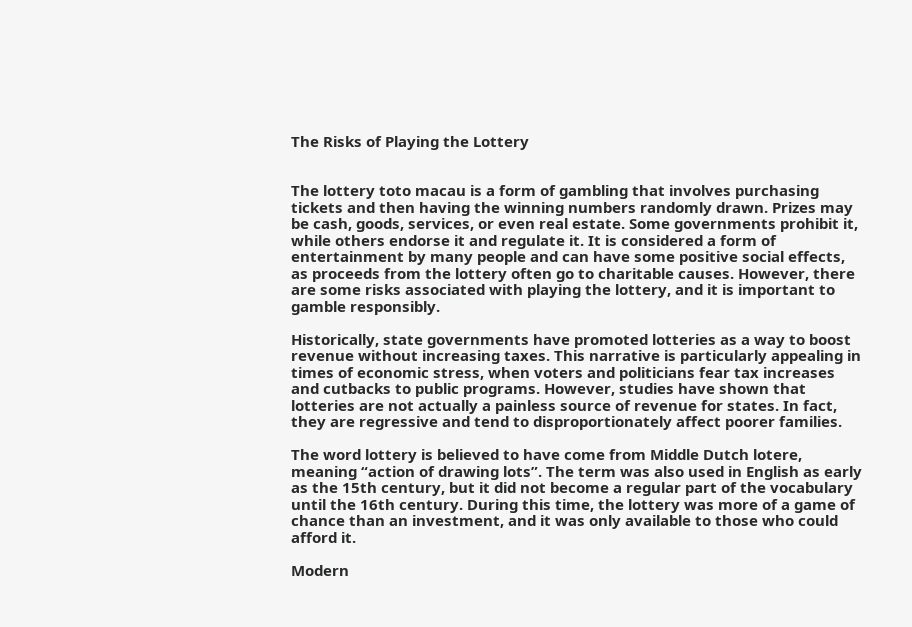The Risks of Playing the Lottery


The lottery toto macau is a form of gambling that involves purchasing tickets and then having the winning numbers randomly drawn. Prizes may be cash, goods, services, or even real estate. Some governments prohibit it, while others endorse it and regulate it. It is considered a form of entertainment by many people and can have some positive social effects, as proceeds from the lottery often go to charitable causes. However, there are some risks associated with playing the lottery, and it is important to gamble responsibly.

Historically, state governments have promoted lotteries as a way to boost revenue without increasing taxes. This narrative is particularly appealing in times of economic stress, when voters and politicians fear tax increases and cutbacks to public programs. However, studies have shown that lotteries are not actually a painless source of revenue for states. In fact, they are regressive and tend to disproportionately affect poorer families.

The word lottery is believed to have come from Middle Dutch lotere, meaning “action of drawing lots”. The term was also used in English as early as the 15th century, but it did not become a regular part of the vocabulary until the 16th century. During this time, the lottery was more of a game of chance than an investment, and it was only available to those who could afford it.

Modern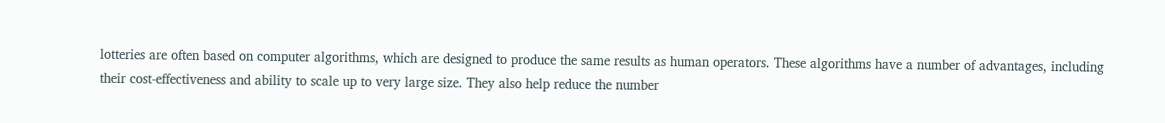lotteries are often based on computer algorithms, which are designed to produce the same results as human operators. These algorithms have a number of advantages, including their cost-effectiveness and ability to scale up to very large size. They also help reduce the number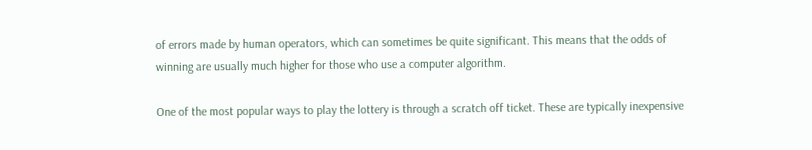of errors made by human operators, which can sometimes be quite significant. This means that the odds of winning are usually much higher for those who use a computer algorithm.

One of the most popular ways to play the lottery is through a scratch off ticket. These are typically inexpensive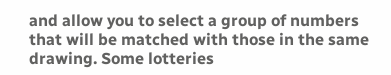and allow you to select a group of numbers that will be matched with those in the same drawing. Some lotteries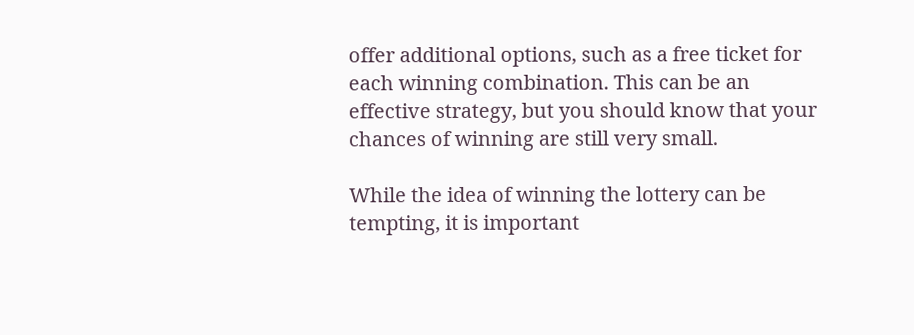offer additional options, such as a free ticket for each winning combination. This can be an effective strategy, but you should know that your chances of winning are still very small.

While the idea of winning the lottery can be tempting, it is important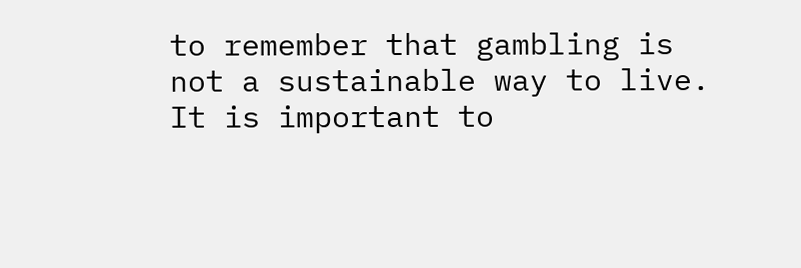to remember that gambling is not a sustainable way to live. It is important to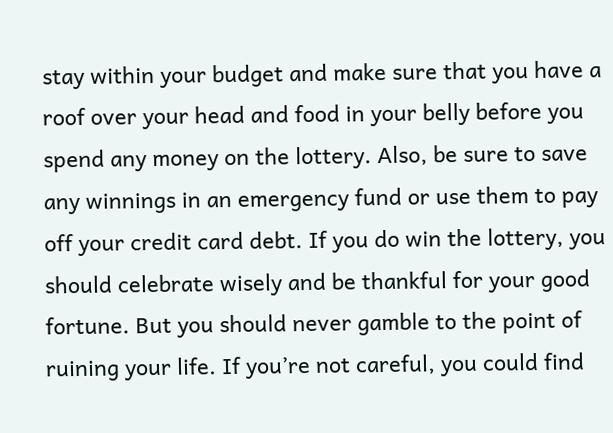stay within your budget and make sure that you have a roof over your head and food in your belly before you spend any money on the lottery. Also, be sure to save any winnings in an emergency fund or use them to pay off your credit card debt. If you do win the lottery, you should celebrate wisely and be thankful for your good fortune. But you should never gamble to the point of ruining your life. If you’re not careful, you could find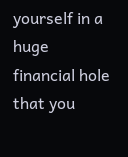yourself in a huge financial hole that you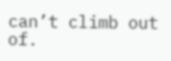can’t climb out of.